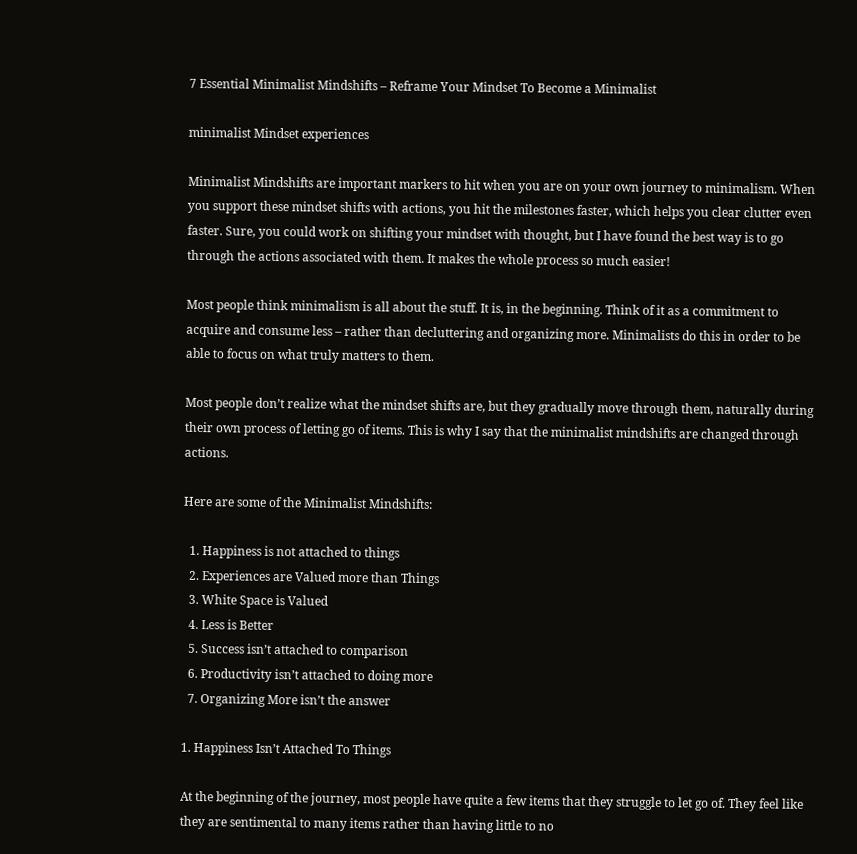7 Essential Minimalist Mindshifts – Reframe Your Mindset To Become a Minimalist

minimalist Mindset experiences

Minimalist Mindshifts are important markers to hit when you are on your own journey to minimalism. When you support these mindset shifts with actions, you hit the milestones faster, which helps you clear clutter even faster. Sure, you could work on shifting your mindset with thought, but I have found the best way is to go through the actions associated with them. It makes the whole process so much easier!

Most people think minimalism is all about the stuff. It is, in the beginning. Think of it as a commitment to acquire and consume less – rather than decluttering and organizing more. Minimalists do this in order to be able to focus on what truly matters to them.

Most people don’t realize what the mindset shifts are, but they gradually move through them, naturally during their own process of letting go of items. This is why I say that the minimalist mindshifts are changed through actions.

Here are some of the Minimalist Mindshifts:

  1. Happiness is not attached to things
  2. Experiences are Valued more than Things
  3. White Space is Valued
  4. Less is Better
  5. Success isn’t attached to comparison
  6. Productivity isn’t attached to doing more
  7. Organizing More isn’t the answer

1. Happiness Isn’t Attached To Things

At the beginning of the journey, most people have quite a few items that they struggle to let go of. They feel like they are sentimental to many items rather than having little to no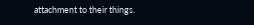attachment to their things.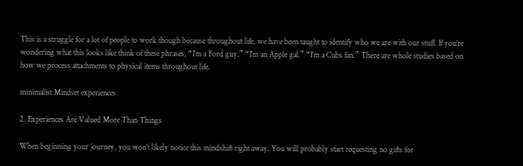This is a struggle for a lot of people to work though because throughout life, we have been taught to identify who we are with our stuff. If you’re wondering what this looks like think of these phrases, “I’m a Ford guy.” “I’m an Apple gal.” “I’m a Cubs fan.” There are whole studies based on how we process attachments to physical items throughout life.

minimalist Mindset experiences

2. Experiences Are Valued More Than Things

When beginning your journey, you won’t likely notice this mindshift right away. You will probably start requesting no gifts for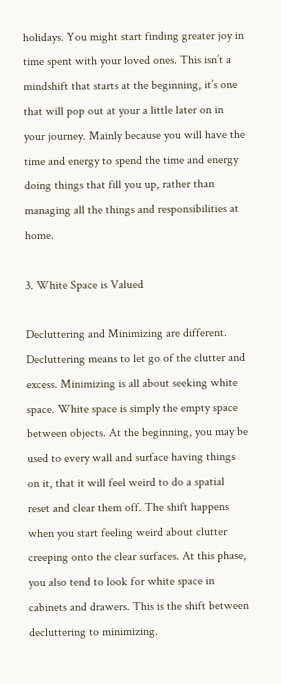holidays. You might start finding greater joy in time spent with your loved ones. This isn’t a mindshift that starts at the beginning, it’s one that will pop out at your a little later on in your journey. Mainly because you will have the time and energy to spend the time and energy doing things that fill you up, rather than managing all the things and responsibilities at home.

3. White Space is Valued

Decluttering and Minimizing are different. Decluttering means to let go of the clutter and excess. Minimizing is all about seeking white space. White space is simply the empty space between objects. At the beginning, you may be used to every wall and surface having things on it, that it will feel weird to do a spatial reset and clear them off. The shift happens when you start feeling weird about clutter creeping onto the clear surfaces. At this phase, you also tend to look for white space in cabinets and drawers. This is the shift between decluttering to minimizing.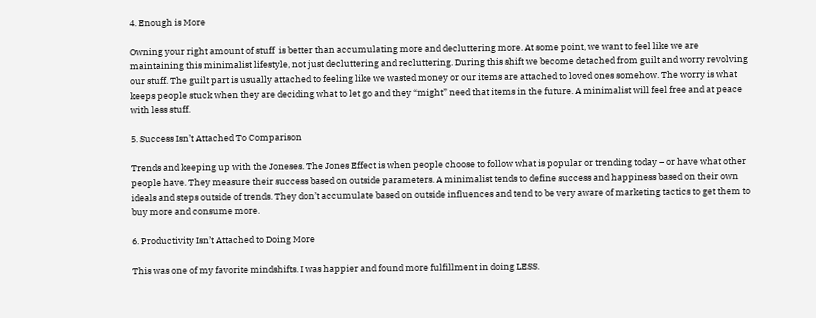4. Enough is More

Owning your right amount of stuff  is better than accumulating more and decluttering more. At some point, we want to feel like we are maintaining this minimalist lifestyle, not just decluttering and recluttering. During this shift we become detached from guilt and worry revolving our stuff. The guilt part is usually attached to feeling like we wasted money or our items are attached to loved ones somehow. The worry is what keeps people stuck when they are deciding what to let go and they “might” need that items in the future. A minimalist will feel free and at peace with less stuff.

5. Success Isn’t Attached To Comparison

Trends and keeping up with the Joneses. The Jones Effect is when people choose to follow what is popular or trending today – or have what other people have. They measure their success based on outside parameters. A minimalist tends to define success and happiness based on their own ideals and steps outside of trends. They don’t accumulate based on outside influences and tend to be very aware of marketing tactics to get them to buy more and consume more.

6. Productivity Isn’t Attached to Doing More

This was one of my favorite mindshifts. I was happier and found more fulfillment in doing LESS.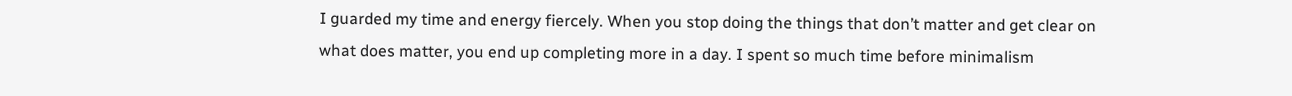I guarded my time and energy fiercely. When you stop doing the things that don’t matter and get clear on what does matter, you end up completing more in a day. I spent so much time before minimalism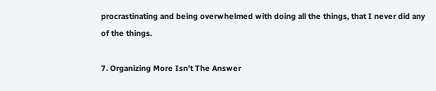procrastinating and being overwhelmed with doing all the things, that I never did any of the things.

7. Organizing More Isn’t The Answer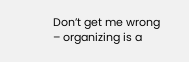Don’t get me wrong – organizing is a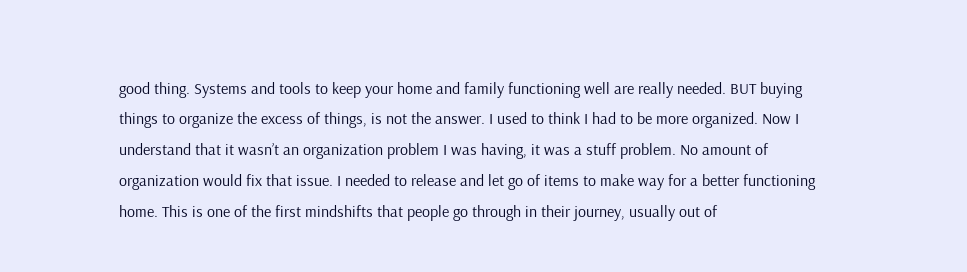good thing. Systems and tools to keep your home and family functioning well are really needed. BUT buying things to organize the excess of things, is not the answer. I used to think I had to be more organized. Now I understand that it wasn’t an organization problem I was having, it was a stuff problem. No amount of organization would fix that issue. I needed to release and let go of items to make way for a better functioning home. This is one of the first mindshifts that people go through in their journey, usually out of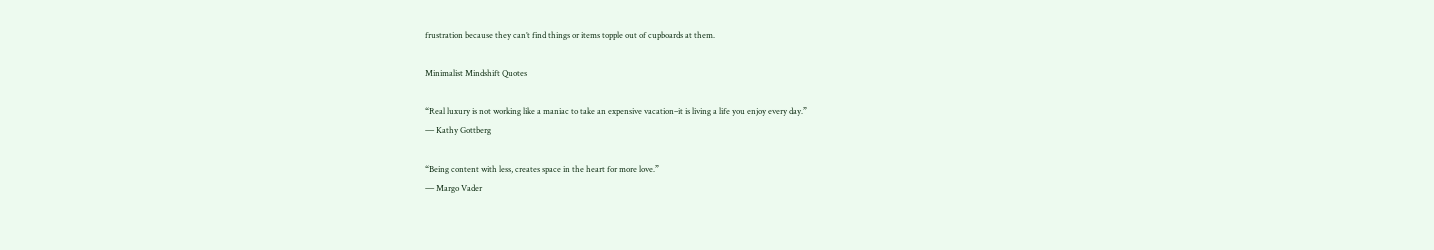frustration because they can’t find things or items topple out of cupboards at them.

Minimalist Mindshift Quotes

“Real luxury is not working like a maniac to take an expensive vacation–it is living a life you enjoy every day.”
― Kathy Gottberg

“Being content with less, creates space in the heart for more love.”
― Margo Vader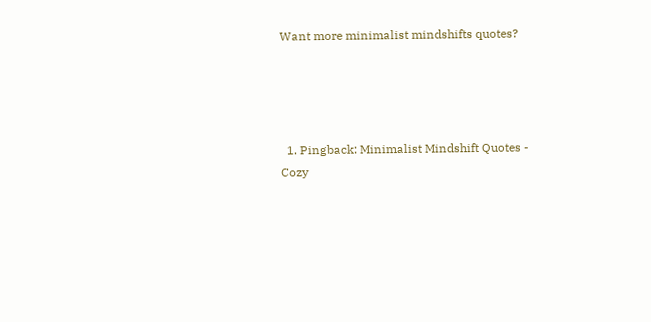Want more minimalist mindshifts quotes?




  1. Pingback: Minimalist Mindshift Quotes - Cozy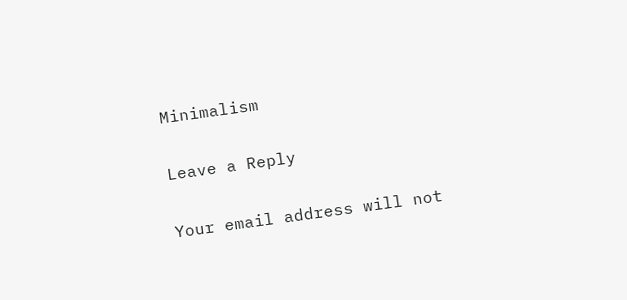Minimalism

Leave a Reply

Your email address will not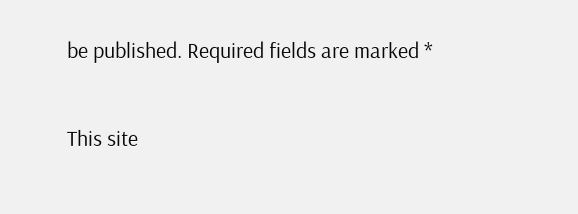be published. Required fields are marked *

This site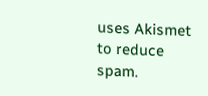uses Akismet to reduce spam.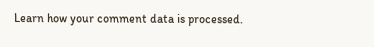Learn how your comment data is processed.